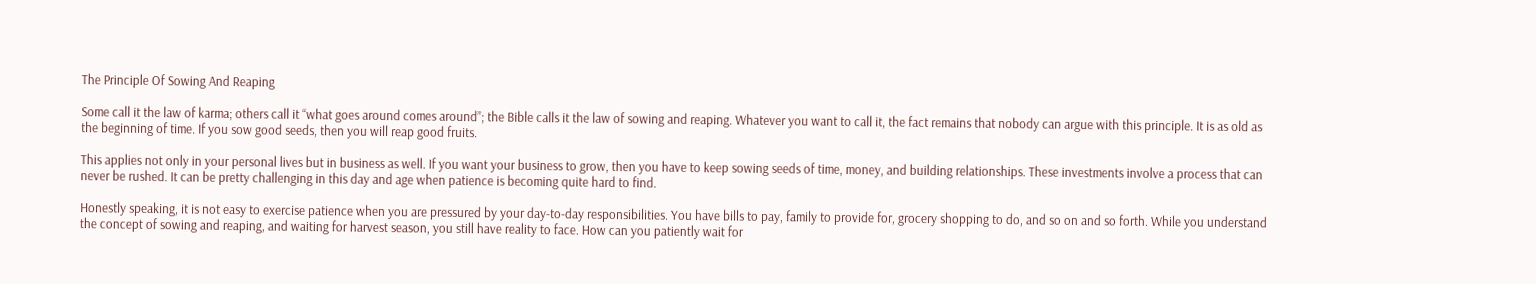The Principle Of Sowing And Reaping

Some call it the law of karma; others call it “what goes around comes around”; the Bible calls it the law of sowing and reaping. Whatever you want to call it, the fact remains that nobody can argue with this principle. It is as old as the beginning of time. If you sow good seeds, then you will reap good fruits.

This applies not only in your personal lives but in business as well. If you want your business to grow, then you have to keep sowing seeds of time, money, and building relationships. These investments involve a process that can never be rushed. It can be pretty challenging in this day and age when patience is becoming quite hard to find.

Honestly speaking, it is not easy to exercise patience when you are pressured by your day-to-day responsibilities. You have bills to pay, family to provide for, grocery shopping to do, and so on and so forth. While you understand the concept of sowing and reaping, and waiting for harvest season, you still have reality to face. How can you patiently wait for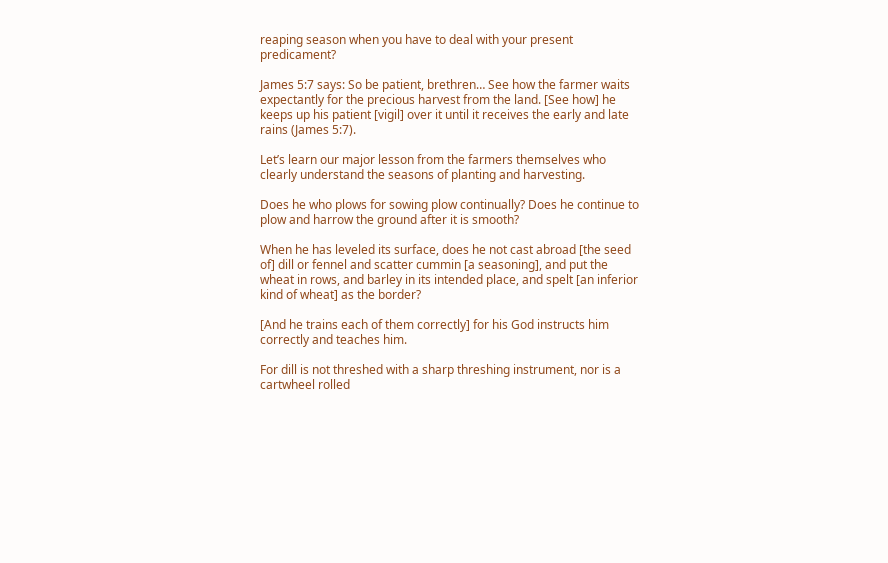reaping season when you have to deal with your present predicament?

James 5:7 says: So be patient, brethren… See how the farmer waits expectantly for the precious harvest from the land. [See how] he keeps up his patient [vigil] over it until it receives the early and late rains (James 5:7).

Let’s learn our major lesson from the farmers themselves who clearly understand the seasons of planting and harvesting.

Does he who plows for sowing plow continually? Does he continue to plow and harrow the ground after it is smooth?

When he has leveled its surface, does he not cast abroad [the seed of] dill or fennel and scatter cummin [a seasoning], and put the wheat in rows, and barley in its intended place, and spelt [an inferior kind of wheat] as the border?

[And he trains each of them correctly] for his God instructs him correctly and teaches him.

For dill is not threshed with a sharp threshing instrument, nor is a cartwheel rolled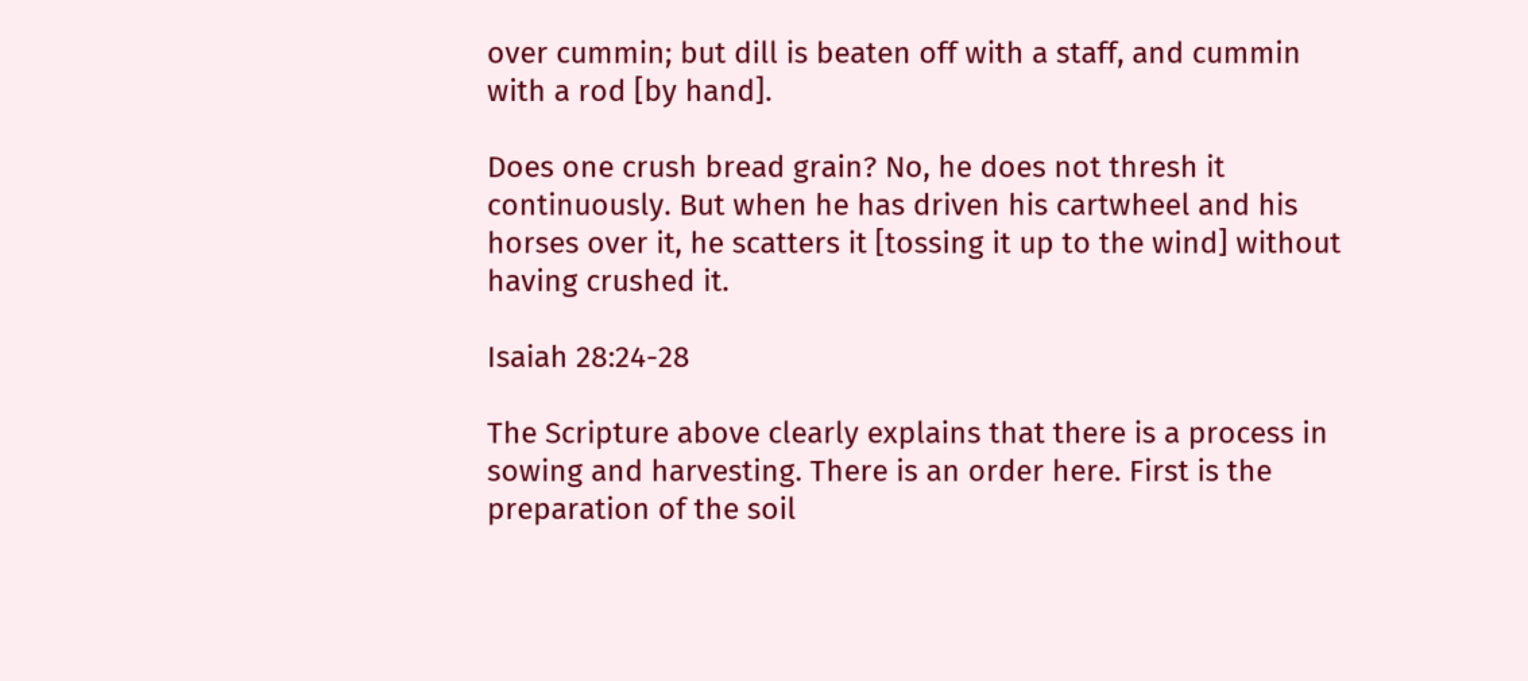over cummin; but dill is beaten off with a staff, and cummin with a rod [by hand].

Does one crush bread grain? No, he does not thresh it continuously. But when he has driven his cartwheel and his horses over it, he scatters it [tossing it up to the wind] without having crushed it.

Isaiah 28:24-28

The Scripture above clearly explains that there is a process in sowing and harvesting. There is an order here. First is the preparation of the soil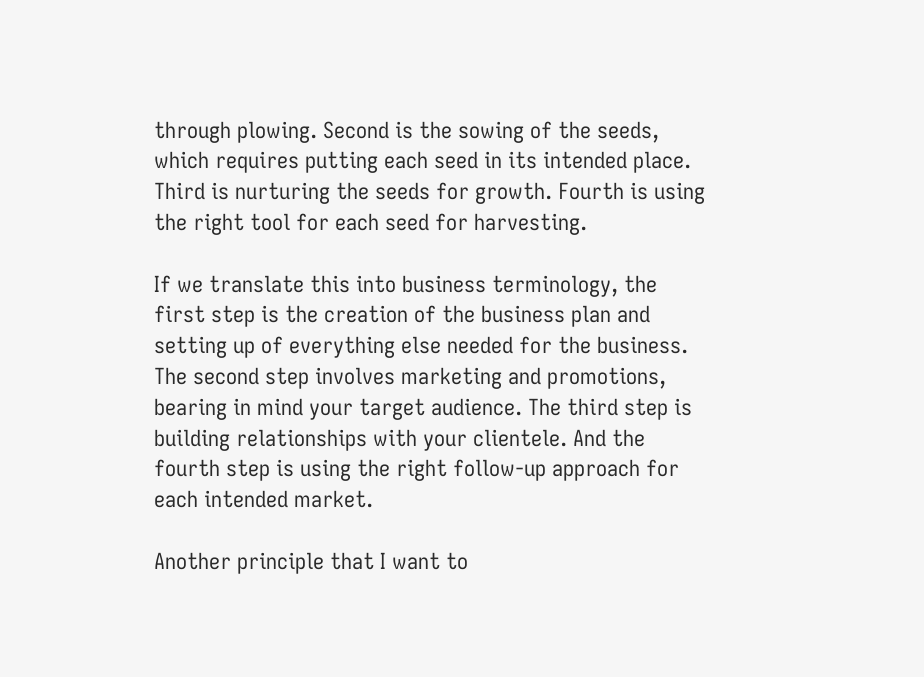through plowing. Second is the sowing of the seeds, which requires putting each seed in its intended place. Third is nurturing the seeds for growth. Fourth is using the right tool for each seed for harvesting.

If we translate this into business terminology, the first step is the creation of the business plan and setting up of everything else needed for the business. The second step involves marketing and promotions, bearing in mind your target audience. The third step is building relationships with your clientele. And the fourth step is using the right follow-up approach for each intended market.

Another principle that I want to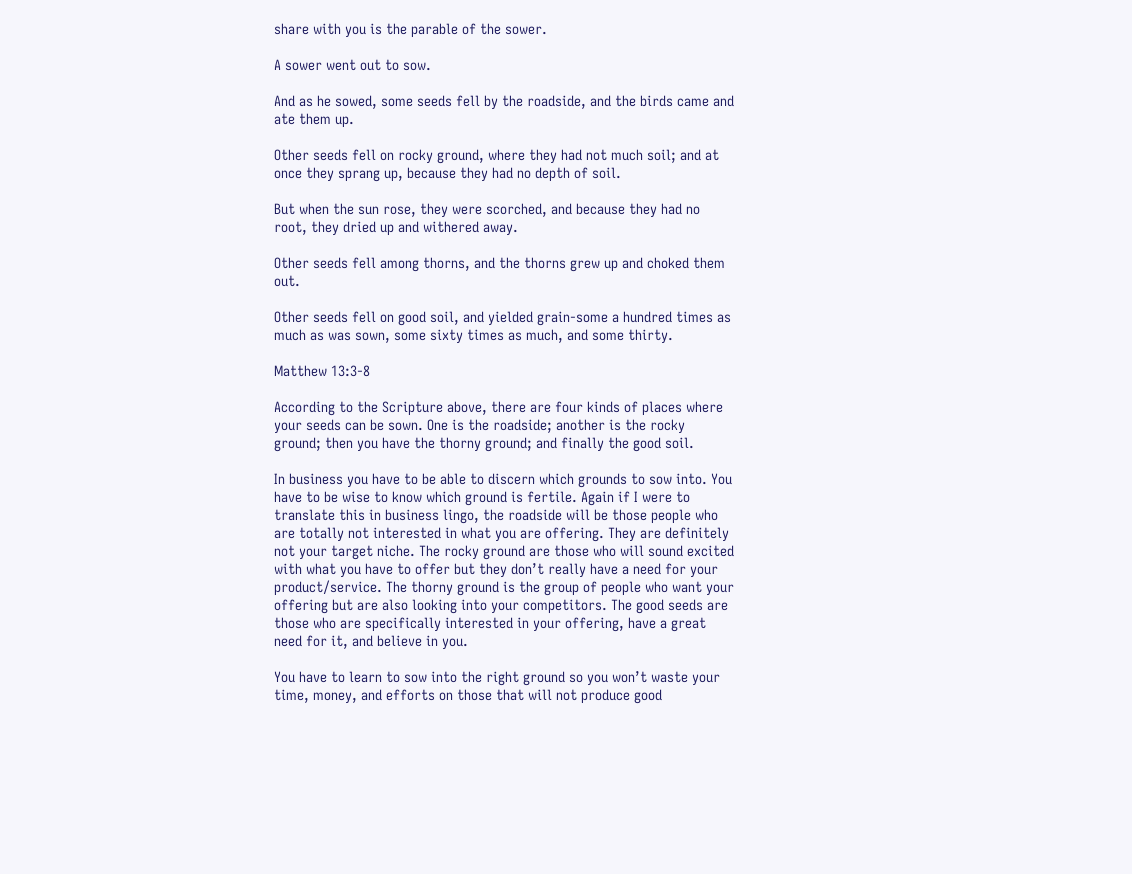share with you is the parable of the sower.

A sower went out to sow.

And as he sowed, some seeds fell by the roadside, and the birds came and ate them up.

Other seeds fell on rocky ground, where they had not much soil; and at once they sprang up, because they had no depth of soil.

But when the sun rose, they were scorched, and because they had no root, they dried up and withered away.

Other seeds fell among thorns, and the thorns grew up and choked them out.

Other seeds fell on good soil, and yielded grain-some a hundred times as much as was sown, some sixty times as much, and some thirty.

Matthew 13:3-8

According to the Scripture above, there are four kinds of places where your seeds can be sown. One is the roadside; another is the rocky ground; then you have the thorny ground; and finally the good soil.

In business you have to be able to discern which grounds to sow into. You have to be wise to know which ground is fertile. Again if I were to translate this in business lingo, the roadside will be those people who are totally not interested in what you are offering. They are definitely not your target niche. The rocky ground are those who will sound excited with what you have to offer but they don’t really have a need for your product/service. The thorny ground is the group of people who want your offering but are also looking into your competitors. The good seeds are those who are specifically interested in your offering, have a great need for it, and believe in you.

You have to learn to sow into the right ground so you won’t waste your time, money, and efforts on those that will not produce good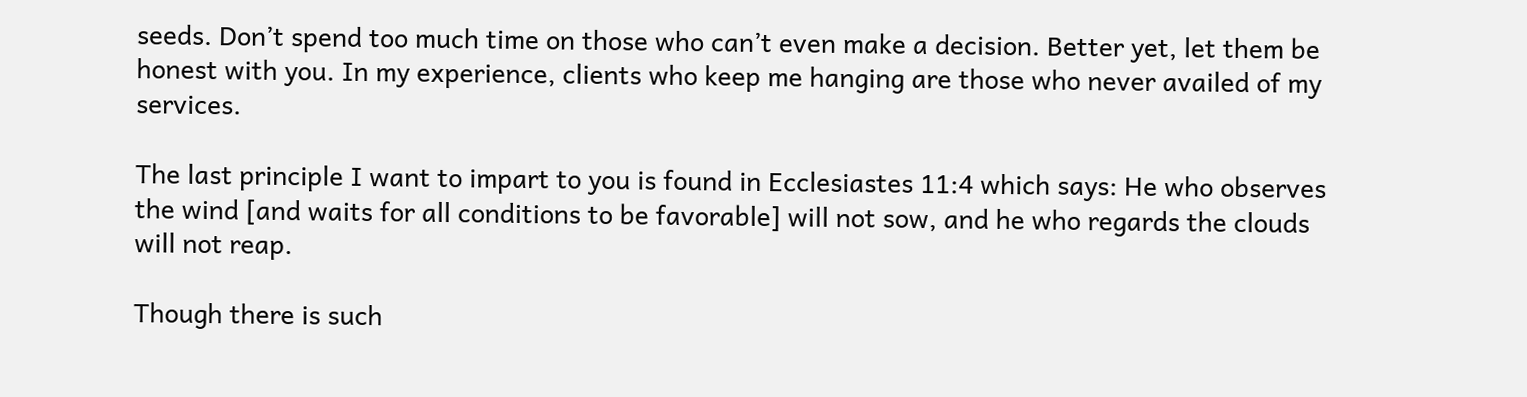seeds. Don’t spend too much time on those who can’t even make a decision. Better yet, let them be honest with you. In my experience, clients who keep me hanging are those who never availed of my services.

The last principle I want to impart to you is found in Ecclesiastes 11:4 which says: He who observes the wind [and waits for all conditions to be favorable] will not sow, and he who regards the clouds will not reap.

Though there is such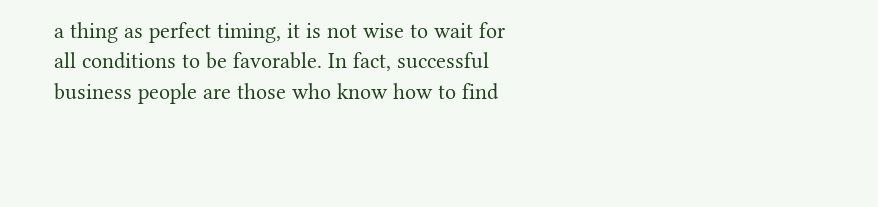a thing as perfect timing, it is not wise to wait for all conditions to be favorable. In fact, successful business people are those who know how to find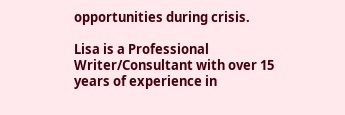opportunities during crisis.

Lisa is a Professional Writer/Consultant with over 15 years of experience in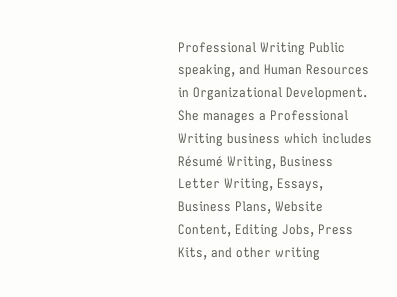Professional Writing Public speaking, and Human Resources in Organizational Development. She manages a Professional Writing business which includes Résumé Writing, Business Letter Writing, Essays, Business Plans, Website Content, Editing Jobs, Press Kits, and other writing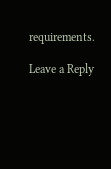requirements.

Leave a Reply